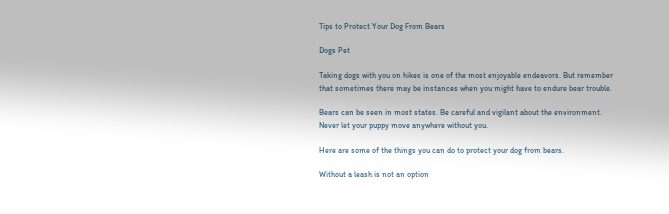Tips to Protect Your Dog From Bears

Dogs Pet

Taking dogs with you on hikes is one of the most enjoyable endeavors. But remember that sometimes there may be instances when you might have to endure bear trouble.

Bears can be seen in most states. Be careful and vigilant about the environment. Never let your puppy move anywhere without you.

Here are some of the things you can do to protect your dog from bears.

Without a leash is not an option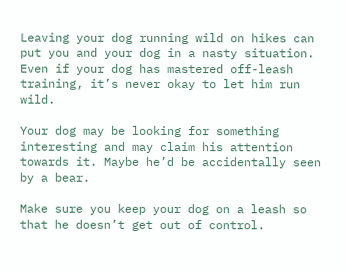Leaving your dog running wild on hikes can put you and your dog in a nasty situation. Even if your dog has mastered off-leash training, it’s never okay to let him run wild.

Your dog may be looking for something interesting and may claim his attention towards it. Maybe he’d be accidentally seen by a bear.

Make sure you keep your dog on a leash so that he doesn’t get out of control.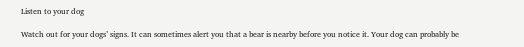Listen to your dog

Watch out for your dogs’ signs. It can sometimes alert you that a bear is nearby before you notice it. Your dog can probably be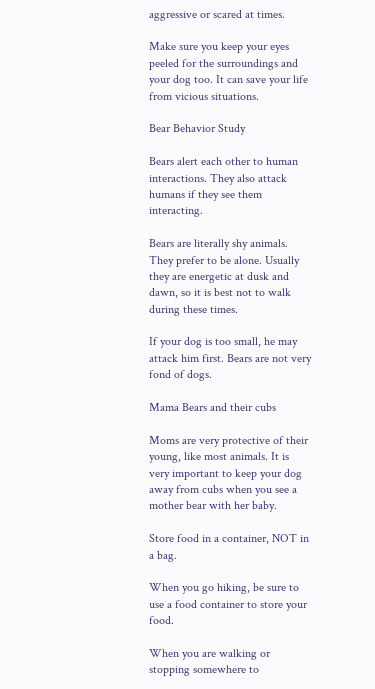aggressive or scared at times.

Make sure you keep your eyes peeled for the surroundings and your dog too. It can save your life from vicious situations.

Bear Behavior Study

Bears alert each other to human interactions. They also attack humans if they see them interacting.

Bears are literally shy animals. They prefer to be alone. Usually they are energetic at dusk and dawn, so it is best not to walk during these times.

If your dog is too small, he may attack him first. Bears are not very fond of dogs.

Mama Bears and their cubs

Moms are very protective of their young, like most animals. It is very important to keep your dog away from cubs when you see a mother bear with her baby.

Store food in a container, NOT in a bag.

When you go hiking, be sure to use a food container to store your food.

When you are walking or stopping somewhere to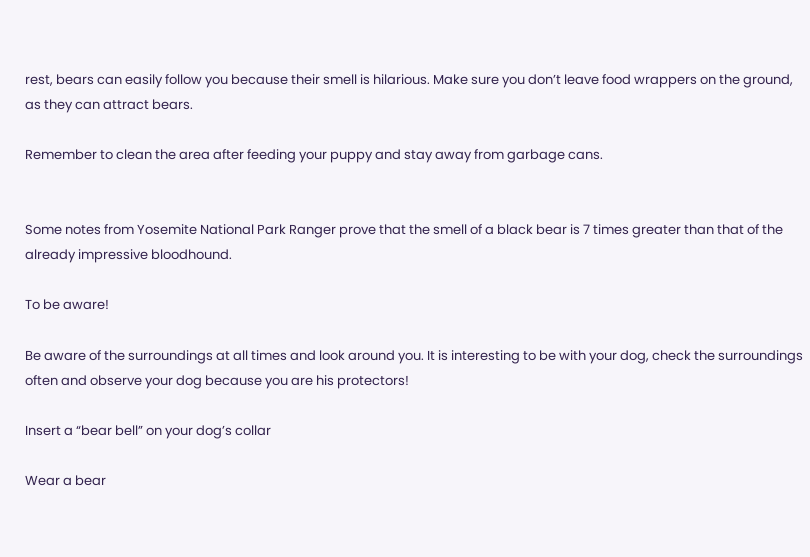rest, bears can easily follow you because their smell is hilarious. Make sure you don’t leave food wrappers on the ground, as they can attract bears.

Remember to clean the area after feeding your puppy and stay away from garbage cans.


Some notes from Yosemite National Park Ranger prove that the smell of a black bear is 7 times greater than that of the already impressive bloodhound.

To be aware!

Be aware of the surroundings at all times and look around you. It is interesting to be with your dog, check the surroundings often and observe your dog because you are his protectors!

Insert a “bear bell” on your dog’s collar

Wear a bear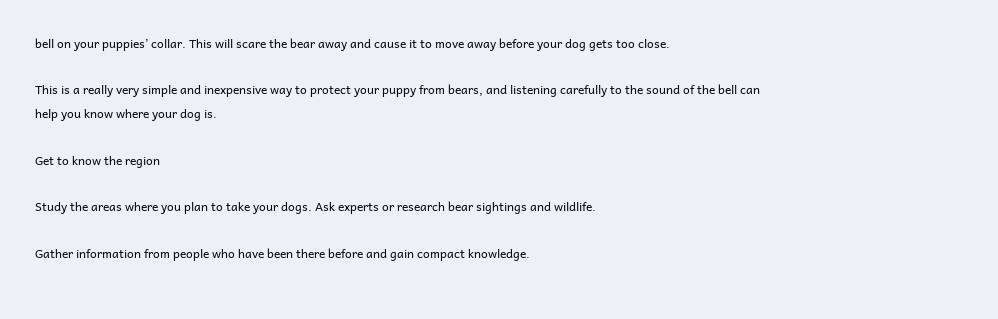bell on your puppies’ collar. This will scare the bear away and cause it to move away before your dog gets too close.

This is a really very simple and inexpensive way to protect your puppy from bears, and listening carefully to the sound of the bell can help you know where your dog is.

Get to know the region

Study the areas where you plan to take your dogs. Ask experts or research bear sightings and wildlife.

Gather information from people who have been there before and gain compact knowledge.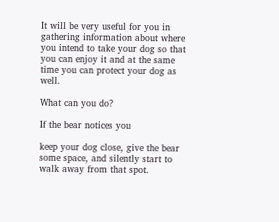It will be very useful for you in gathering information about where you intend to take your dog so that you can enjoy it and at the same time you can protect your dog as well.

What can you do?

If the bear notices you

keep your dog close, give the bear some space, and silently start to walk away from that spot.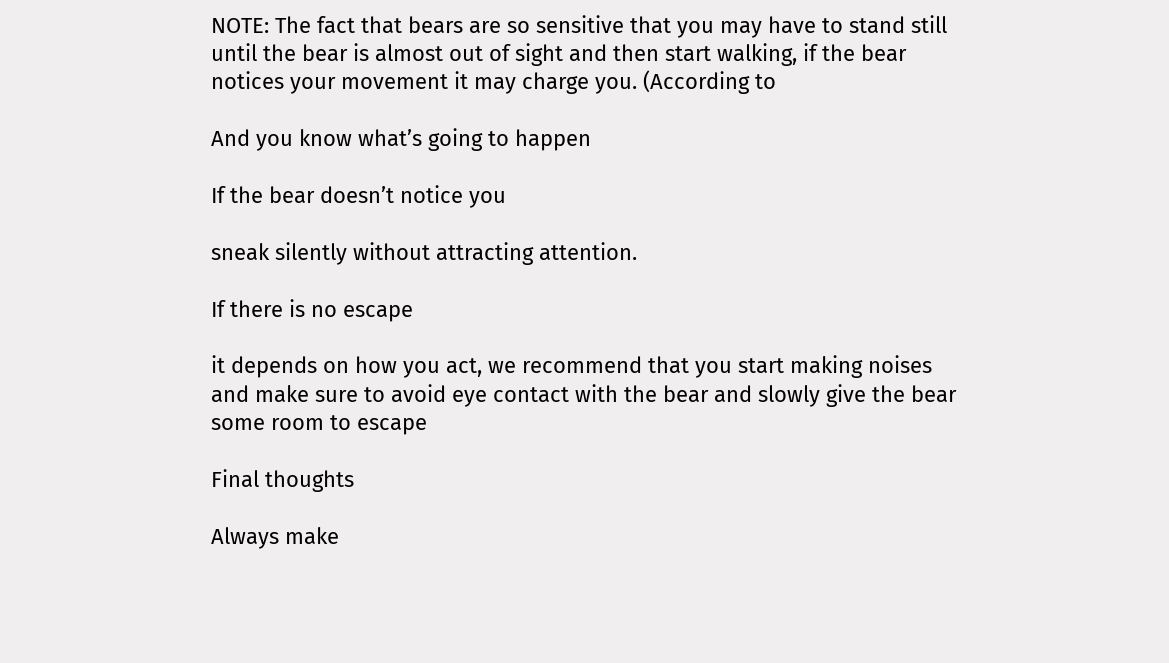NOTE: The fact that bears are so sensitive that you may have to stand still until the bear is almost out of sight and then start walking, if the bear notices your movement it may charge you. (According to

And you know what’s going to happen

If the bear doesn’t notice you

sneak silently without attracting attention.

If there is no escape

it depends on how you act, we recommend that you start making noises and make sure to avoid eye contact with the bear and slowly give the bear some room to escape

Final thoughts

Always make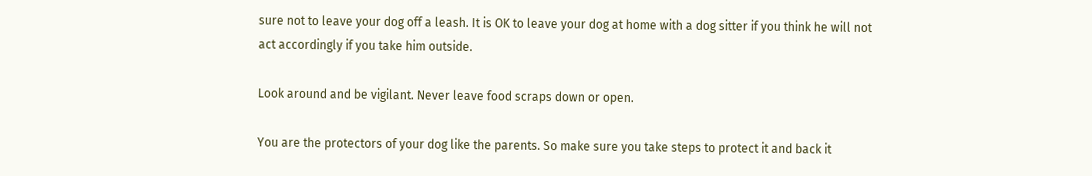sure not to leave your dog off a leash. It is OK to leave your dog at home with a dog sitter if you think he will not act accordingly if you take him outside.

Look around and be vigilant. Never leave food scraps down or open.

You are the protectors of your dog like the parents. So make sure you take steps to protect it and back it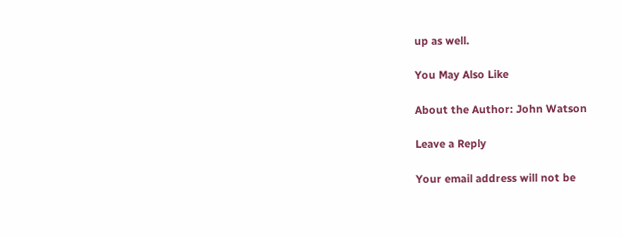up as well.

You May Also Like

About the Author: John Watson

Leave a Reply

Your email address will not be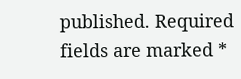published. Required fields are marked *